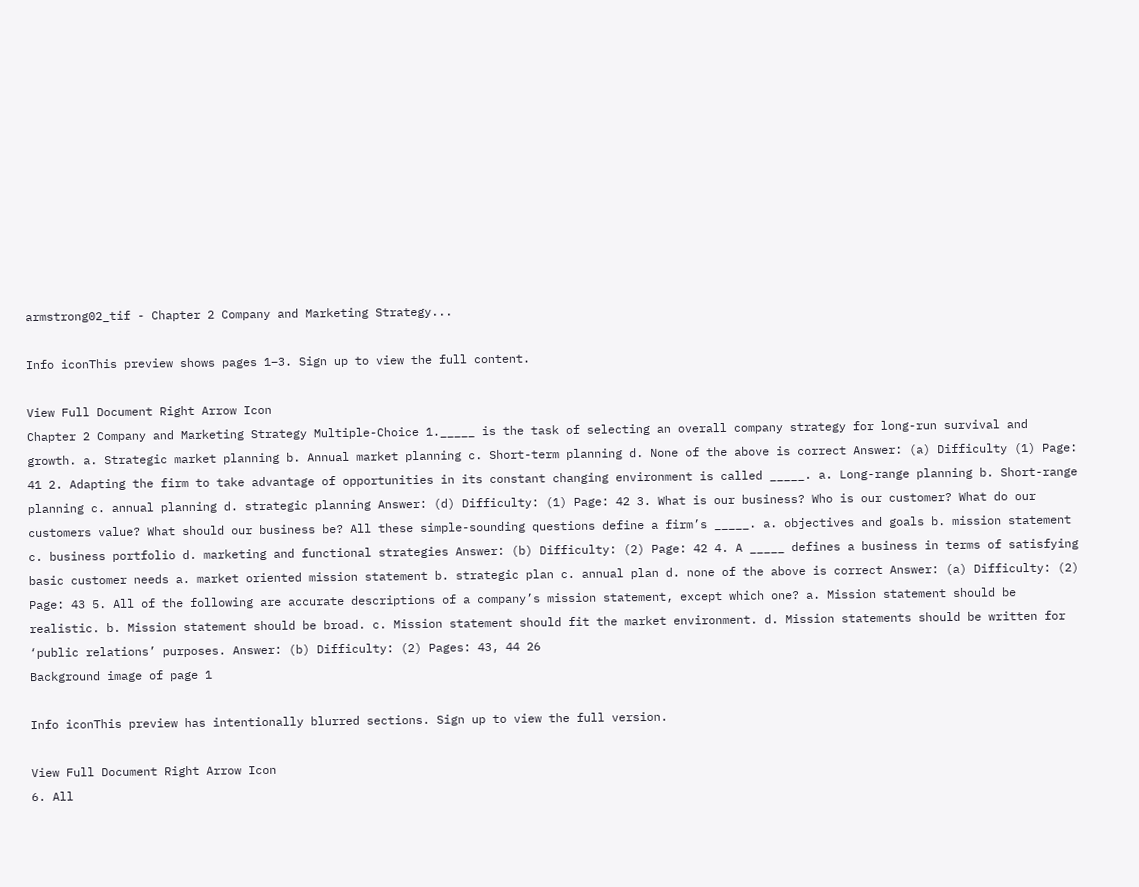armstrong02_tif - Chapter 2 Company and Marketing Strategy...

Info iconThis preview shows pages 1–3. Sign up to view the full content.

View Full Document Right Arrow Icon
Chapter 2 Company and Marketing Strategy Multiple-Choice 1._____ is the task of selecting an overall company strategy for long-run survival and growth. a. Strategic market planning b. Annual market planning c. Short-term planning d. None of the above is correct Answer: (a) Difficulty (1) Page: 41 2. Adapting the firm to take advantage of opportunities in its constant changing environment is called _____. a. Long-range planning b. Short-range planning c. annual planning d. strategic planning Answer: (d) Difficulty: (1) Page: 42 3. What is our business? Who is our customer? What do our customers value? What should our business be? All these simple-sounding questions define a firm’s _____. a. objectives and goals b. mission statement c. business portfolio d. marketing and functional strategies Answer: (b) Difficulty: (2) Page: 42 4. A _____ defines a business in terms of satisfying basic customer needs a. market oriented mission statement b. strategic plan c. annual plan d. none of the above is correct Answer: (a) Difficulty: (2) Page: 43 5. All of the following are accurate descriptions of a company’s mission statement, except which one? a. Mission statement should be realistic. b. Mission statement should be broad. c. Mission statement should fit the market environment. d. Mission statements should be written for ‘public relations’ purposes. Answer: (b) Difficulty: (2) Pages: 43, 44 26
Background image of page 1

Info iconThis preview has intentionally blurred sections. Sign up to view the full version.

View Full Document Right Arrow Icon
6. All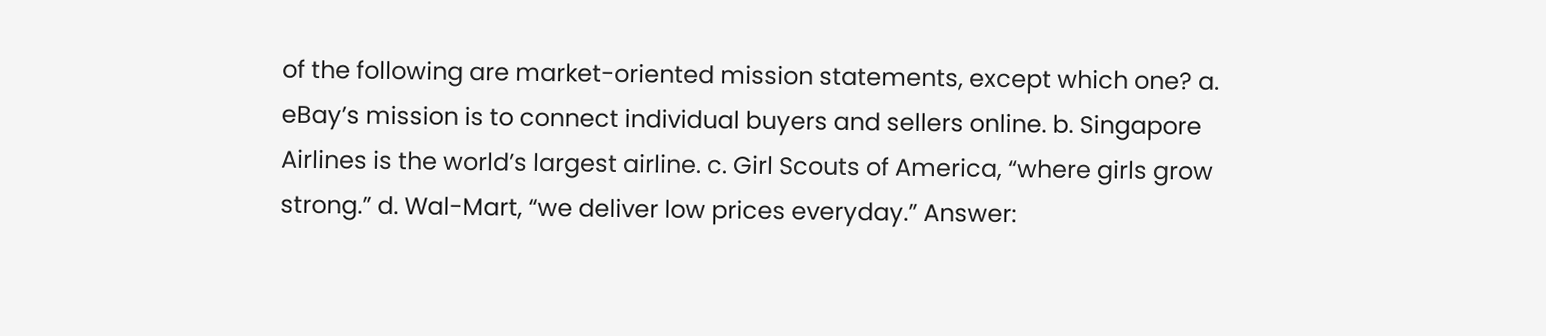of the following are market-oriented mission statements, except which one? a. eBay’s mission is to connect individual buyers and sellers online. b. Singapore Airlines is the world’s largest airline. c. Girl Scouts of America, “where girls grow strong.” d. Wal-Mart, “we deliver low prices everyday.” Answer: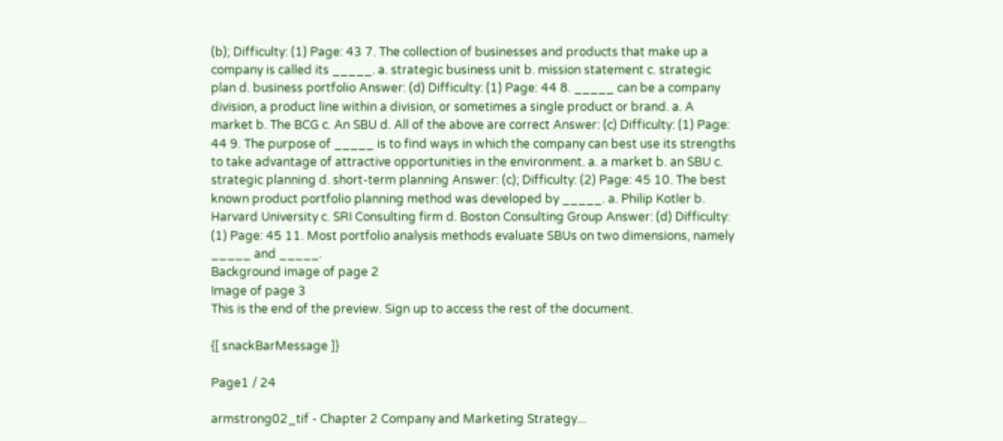(b); Difficulty: (1) Page: 43 7. The collection of businesses and products that make up a company is called its _____. a. strategic business unit b. mission statement c. strategic plan d. business portfolio Answer: (d) Difficulty: (1) Page: 44 8. _____ can be a company division, a product line within a division, or sometimes a single product or brand. a. A market b. The BCG c. An SBU d. All of the above are correct Answer: (c) Difficulty: (1) Page: 44 9. The purpose of _____ is to find ways in which the company can best use its strengths to take advantage of attractive opportunities in the environment. a. a market b. an SBU c. strategic planning d. short-term planning Answer: (c); Difficulty: (2) Page: 45 10. The best known product portfolio planning method was developed by _____. a. Philip Kotler b. Harvard University c. SRI Consulting firm d. Boston Consulting Group Answer: (d) Difficulty: (1) Page: 45 11. Most portfolio analysis methods evaluate SBUs on two dimensions, namely _____ and _____.
Background image of page 2
Image of page 3
This is the end of the preview. Sign up to access the rest of the document.

{[ snackBarMessage ]}

Page1 / 24

armstrong02_tif - Chapter 2 Company and Marketing Strategy...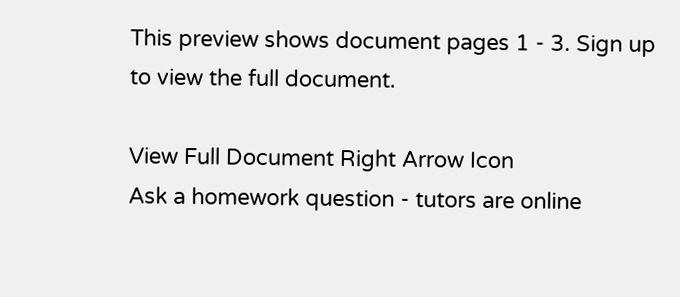This preview shows document pages 1 - 3. Sign up to view the full document.

View Full Document Right Arrow Icon
Ask a homework question - tutors are online